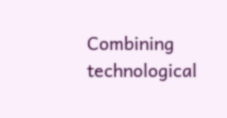Combining technological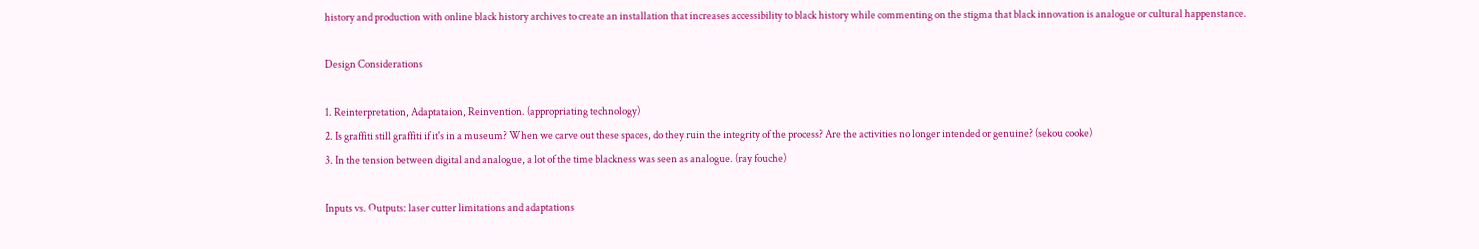history and production with online black history archives to create an installation that increases accessibility to black history while commenting on the stigma that black innovation is analogue or cultural happenstance.

Design Considerations

1. Reinterpretation, Adaptataion, Reinvention. (appropriating technology)
2. Is graffiti still graffiti if it's in a museum? When we carve out these spaces, do they ruin the integrity of the process? Are the activities no longer intended or genuine? (sekou cooke)
3. In the tension between digital and analogue, a lot of the time blackness was seen as analogue. (ray fouche)

Inputs vs. Outputs: laser cutter limitations and adaptations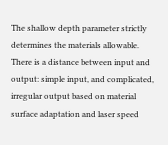The shallow depth parameter strictly determines the materials allowable. There is a distance between input and output: simple input, and complicated, irregular output based on material surface adaptation and laser speed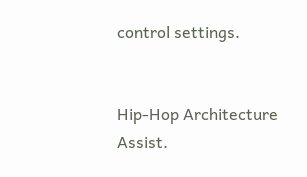control settings.


Hip-Hop Architecture
Assist.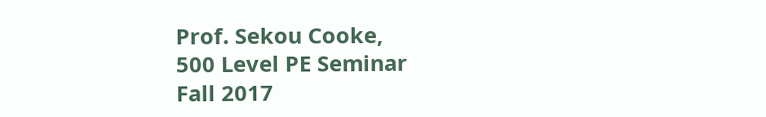Prof. Sekou Cooke,
500 Level PE Seminar
Fall 2017